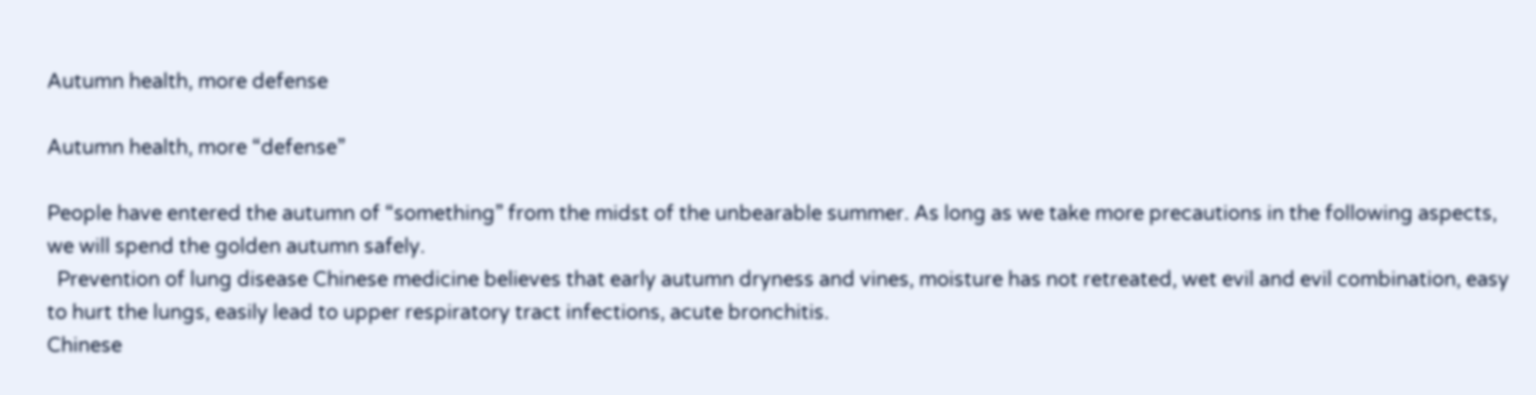Autumn health, more defense

Autumn health, more “defense”

People have entered the autumn of “something” from the midst of the unbearable summer. As long as we take more precautions in the following aspects, we will spend the golden autumn safely.
  Prevention of lung disease Chinese medicine believes that early autumn dryness and vines, moisture has not retreated, wet evil and evil combination, easy to hurt the lungs, easily lead to upper respiratory tract infections, acute bronchitis.
Chinese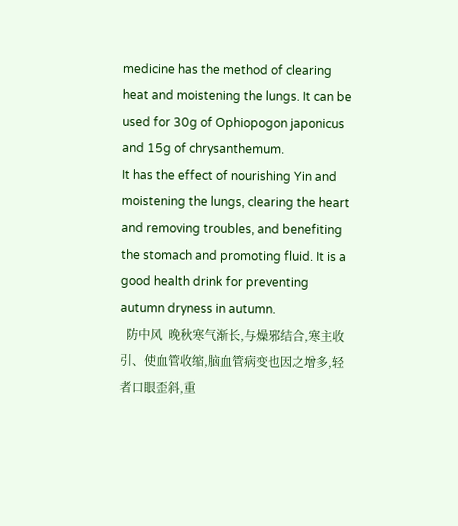medicine has the method of clearing heat and moistening the lungs. It can be used for 30g of Ophiopogon japonicus and 15g of chrysanthemum.
It has the effect of nourishing Yin and moistening the lungs, clearing the heart and removing troubles, and benefiting the stomach and promoting fluid. It is a good health drink for preventing autumn dryness in autumn.
  防中风  晚秋寒气渐长,与燥邪结合,寒主收引、使血管收缩,脑血管病变也因之增多,轻者口眼歪斜,重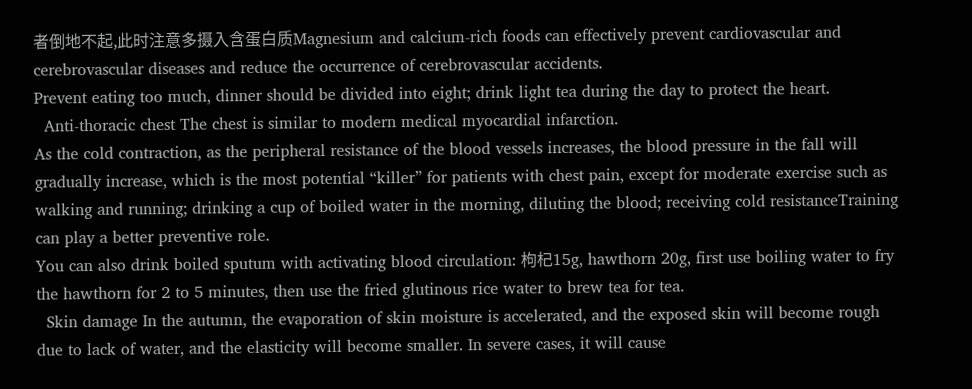者倒地不起,此时注意多摄入含蛋白质Magnesium and calcium-rich foods can effectively prevent cardiovascular and cerebrovascular diseases and reduce the occurrence of cerebrovascular accidents.
Prevent eating too much, dinner should be divided into eight; drink light tea during the day to protect the heart.
  Anti-thoracic chest The chest is similar to modern medical myocardial infarction.
As the cold contraction, as the peripheral resistance of the blood vessels increases, the blood pressure in the fall will gradually increase, which is the most potential “killer” for patients with chest pain, except for moderate exercise such as walking and running; drinking a cup of boiled water in the morning, diluting the blood; receiving cold resistanceTraining can play a better preventive role.
You can also drink boiled sputum with activating blood circulation: 枸杞15g, hawthorn 20g, first use boiling water to fry the hawthorn for 2 to 5 minutes, then use the fried glutinous rice water to brew tea for tea.
  Skin damage In the autumn, the evaporation of skin moisture is accelerated, and the exposed skin will become rough due to lack of water, and the elasticity will become smaller. In severe cases, it will cause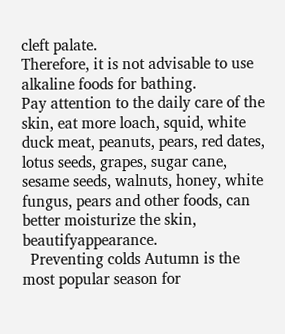cleft palate.
Therefore, it is not advisable to use alkaline foods for bathing.
Pay attention to the daily care of the skin, eat more loach, squid, white duck meat, peanuts, pears, red dates, lotus seeds, grapes, sugar cane, sesame seeds, walnuts, honey, white fungus, pears and other foods, can better moisturize the skin, beautifyappearance.
  Preventing colds Autumn is the most popular season for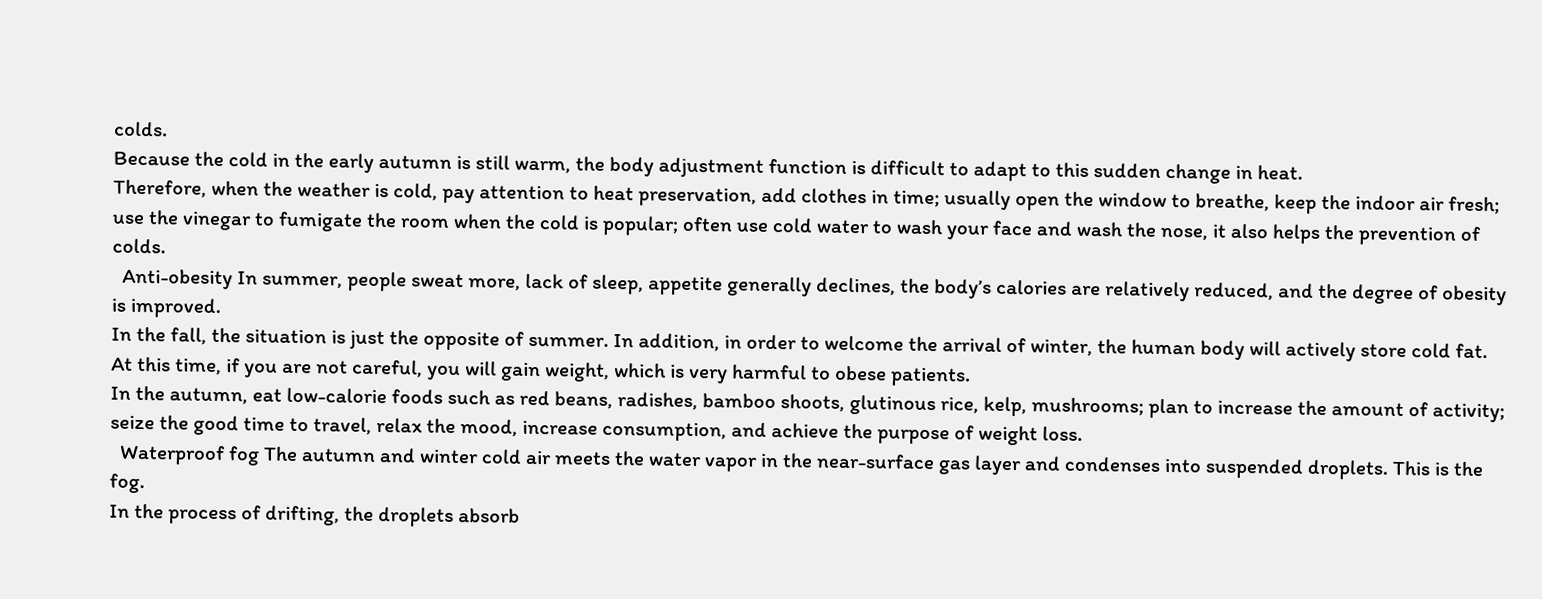colds.
Because the cold in the early autumn is still warm, the body adjustment function is difficult to adapt to this sudden change in heat.
Therefore, when the weather is cold, pay attention to heat preservation, add clothes in time; usually open the window to breathe, keep the indoor air fresh; use the vinegar to fumigate the room when the cold is popular; often use cold water to wash your face and wash the nose, it also helps the prevention of colds.
  Anti-obesity In summer, people sweat more, lack of sleep, appetite generally declines, the body’s calories are relatively reduced, and the degree of obesity is improved.
In the fall, the situation is just the opposite of summer. In addition, in order to welcome the arrival of winter, the human body will actively store cold fat. At this time, if you are not careful, you will gain weight, which is very harmful to obese patients.
In the autumn, eat low-calorie foods such as red beans, radishes, bamboo shoots, glutinous rice, kelp, mushrooms; plan to increase the amount of activity; seize the good time to travel, relax the mood, increase consumption, and achieve the purpose of weight loss.
  Waterproof fog The autumn and winter cold air meets the water vapor in the near-surface gas layer and condenses into suspended droplets. This is the fog.
In the process of drifting, the droplets absorb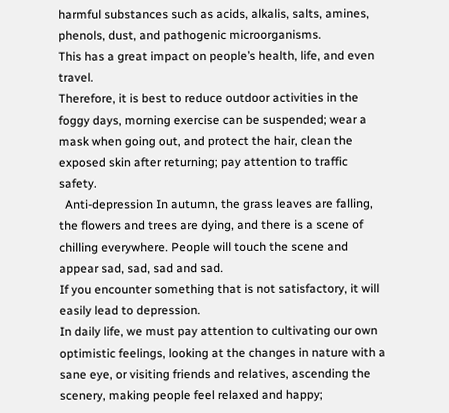harmful substances such as acids, alkalis, salts, amines, phenols, dust, and pathogenic microorganisms.
This has a great impact on people’s health, life, and even travel.
Therefore, it is best to reduce outdoor activities in the foggy days, morning exercise can be suspended; wear a mask when going out, and protect the hair, clean the exposed skin after returning; pay attention to traffic safety.
  Anti-depression In autumn, the grass leaves are falling, the flowers and trees are dying, and there is a scene of chilling everywhere. People will touch the scene and appear sad, sad, sad and sad.
If you encounter something that is not satisfactory, it will easily lead to depression.
In daily life, we must pay attention to cultivating our own optimistic feelings, looking at the changes in nature with a sane eye, or visiting friends and relatives, ascending the scenery, making people feel relaxed and happy;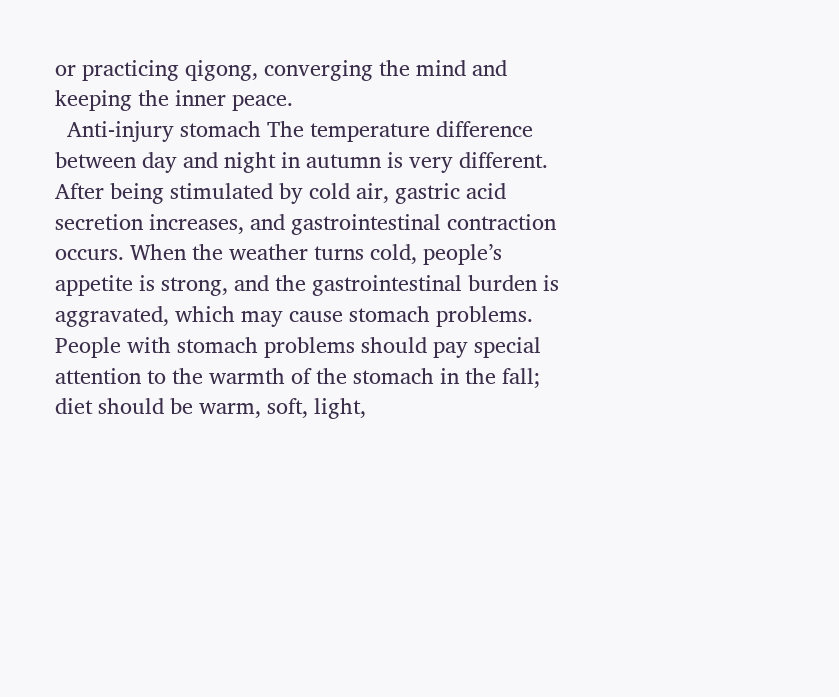or practicing qigong, converging the mind and keeping the inner peace.
  Anti-injury stomach The temperature difference between day and night in autumn is very different. After being stimulated by cold air, gastric acid secretion increases, and gastrointestinal contraction occurs. When the weather turns cold, people’s appetite is strong, and the gastrointestinal burden is aggravated, which may cause stomach problems.
People with stomach problems should pay special attention to the warmth of the stomach in the fall; diet should be warm, soft, light,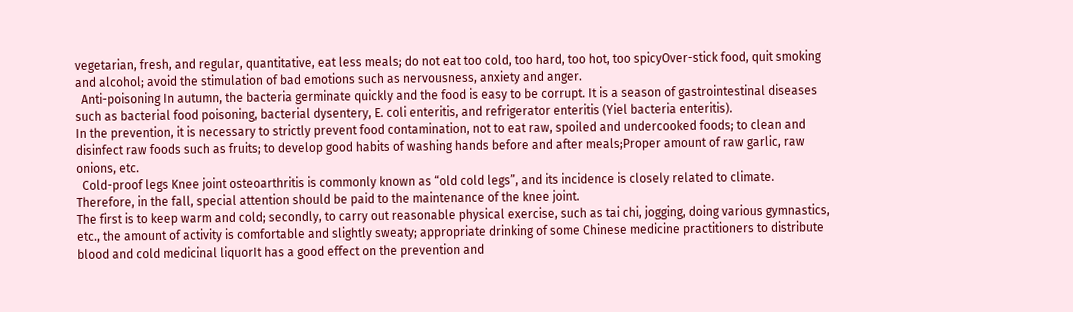vegetarian, fresh, and regular, quantitative, eat less meals; do not eat too cold, too hard, too hot, too spicyOver-stick food, quit smoking and alcohol; avoid the stimulation of bad emotions such as nervousness, anxiety and anger.
  Anti-poisoning In autumn, the bacteria germinate quickly and the food is easy to be corrupt. It is a season of gastrointestinal diseases such as bacterial food poisoning, bacterial dysentery, E. coli enteritis, and refrigerator enteritis (Yiel bacteria enteritis).
In the prevention, it is necessary to strictly prevent food contamination, not to eat raw, spoiled and undercooked foods; to clean and disinfect raw foods such as fruits; to develop good habits of washing hands before and after meals;Proper amount of raw garlic, raw onions, etc.
  Cold-proof legs Knee joint osteoarthritis is commonly known as “old cold legs”, and its incidence is closely related to climate.
Therefore, in the fall, special attention should be paid to the maintenance of the knee joint.
The first is to keep warm and cold; secondly, to carry out reasonable physical exercise, such as tai chi, jogging, doing various gymnastics, etc., the amount of activity is comfortable and slightly sweaty; appropriate drinking of some Chinese medicine practitioners to distribute blood and cold medicinal liquorIt has a good effect on the prevention and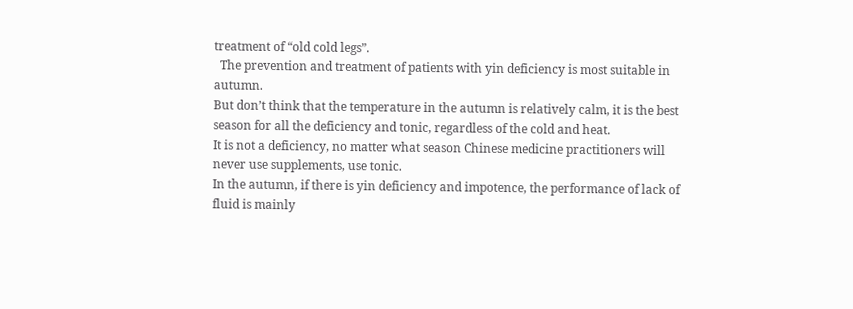treatment of “old cold legs”.
  The prevention and treatment of patients with yin deficiency is most suitable in autumn.
But don’t think that the temperature in the autumn is relatively calm, it is the best season for all the deficiency and tonic, regardless of the cold and heat.
It is not a deficiency, no matter what season Chinese medicine practitioners will never use supplements, use tonic.
In the autumn, if there is yin deficiency and impotence, the performance of lack of fluid is mainly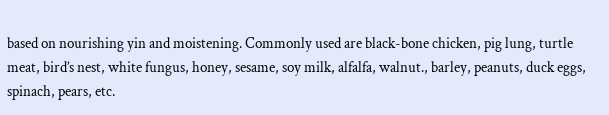based on nourishing yin and moistening. Commonly used are black-bone chicken, pig lung, turtle meat, bird’s nest, white fungus, honey, sesame, soy milk, alfalfa, walnut., barley, peanuts, duck eggs, spinach, pears, etc.